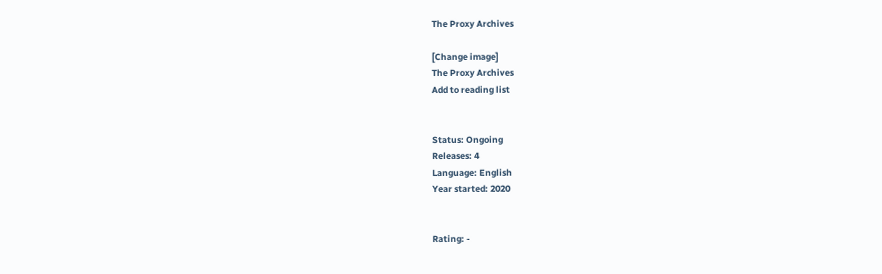The Proxy Archives

[Change image]
The Proxy Archives
Add to reading list


Status: Ongoing
Releases: 4
Language: English
Year started: 2020


Rating: -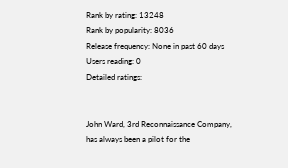Rank by rating: 13248
Rank by popularity: 8036
Release frequency: None in past 60 days
Users reading: 0
Detailed ratings:


John Ward, 3rd Reconnaissance Company, has always been a pilot for the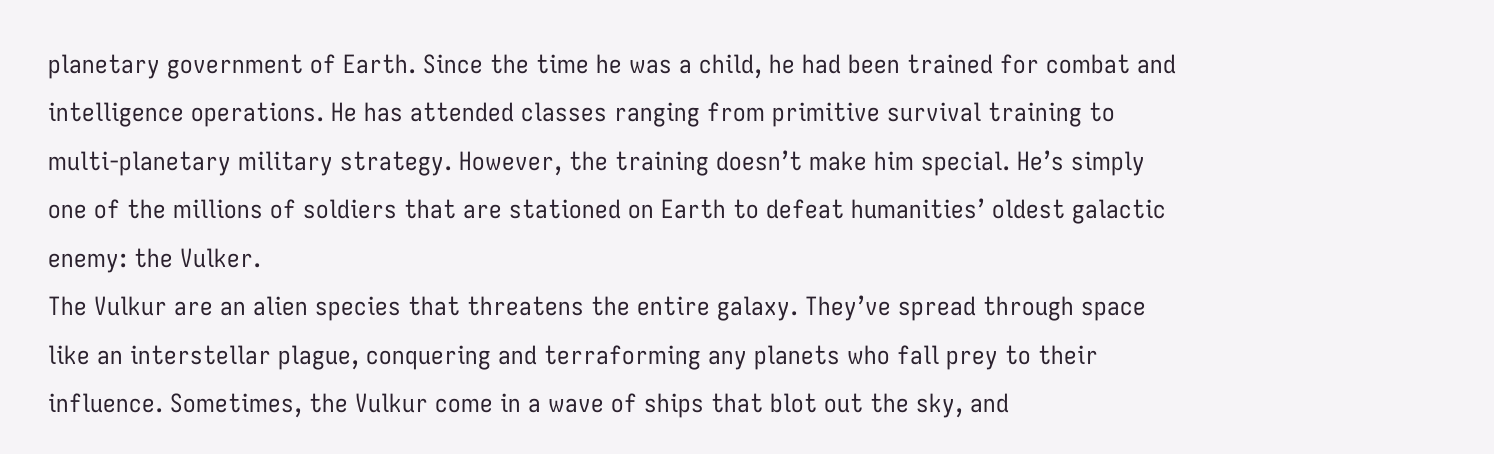planetary government of Earth. Since the time he was a child, he had been trained for combat and intelligence operations. He has attended classes ranging from primitive survival training to multi-planetary military strategy. However, the training doesn’t make him special. He’s simply one of the millions of soldiers that are stationed on Earth to defeat humanities’ oldest galactic enemy: the Vulker.
The Vulkur are an alien species that threatens the entire galaxy. They’ve spread through space like an interstellar plague, conquering and terraforming any planets who fall prey to their influence. Sometimes, the Vulkur come in a wave of ships that blot out the sky, and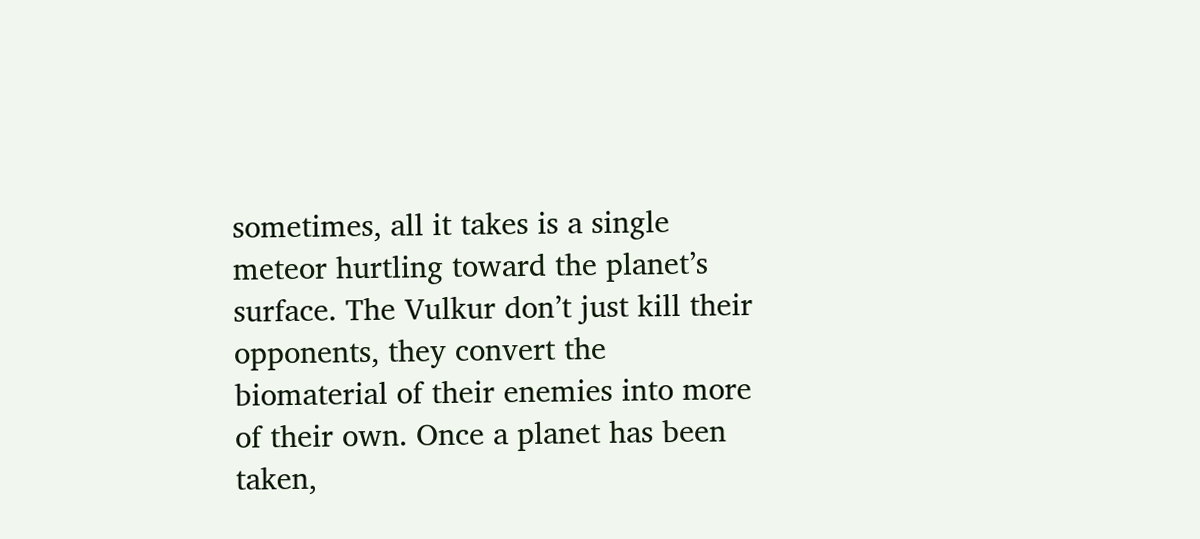sometimes, all it takes is a single meteor hurtling toward the planet’s surface. The Vulkur don’t just kill their opponents, they convert the biomaterial of their enemies into more of their own. Once a planet has been taken,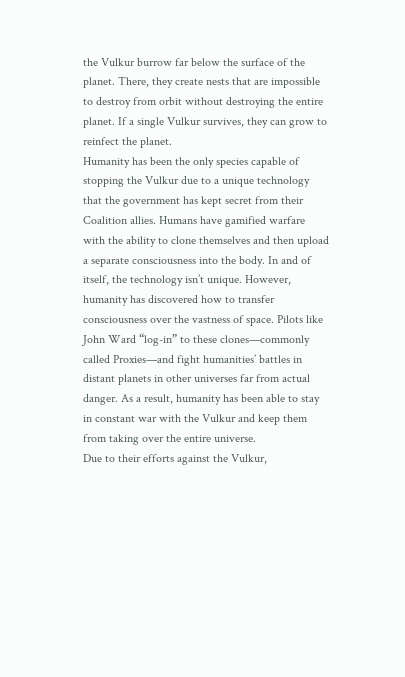the Vulkur burrow far below the surface of the planet. There, they create nests that are impossible to destroy from orbit without destroying the entire planet. If a single Vulkur survives, they can grow to reinfect the planet.
Humanity has been the only species capable of stopping the Vulkur due to a unique technology that the government has kept secret from their Coalition allies. Humans have gamified warfare with the ability to clone themselves and then upload a separate consciousness into the body. In and of itself, the technology isn’t unique. However, humanity has discovered how to transfer consciousness over the vastness of space. Pilots like John Ward “log-in” to these clones—commonly called Proxies—and fight humanities’ battles in distant planets in other universes far from actual danger. As a result, humanity has been able to stay in constant war with the Vulkur and keep them from taking over the entire universe.
Due to their efforts against the Vulkur,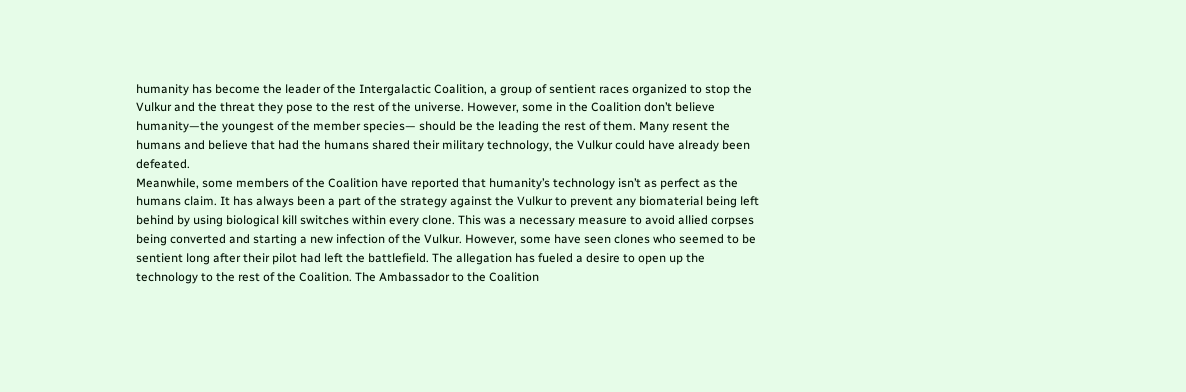humanity has become the leader of the Intergalactic Coalition, a group of sentient races organized to stop the Vulkur and the threat they pose to the rest of the universe. However, some in the Coalition don’t believe humanity—the youngest of the member species— should be the leading the rest of them. Many resent the humans and believe that had the humans shared their military technology, the Vulkur could have already been defeated.
Meanwhile, some members of the Coalition have reported that humanity’s technology isn’t as perfect as the humans claim. It has always been a part of the strategy against the Vulkur to prevent any biomaterial being left behind by using biological kill switches within every clone. This was a necessary measure to avoid allied corpses being converted and starting a new infection of the Vulkur. However, some have seen clones who seemed to be sentient long after their pilot had left the battlefield. The allegation has fueled a desire to open up the technology to the rest of the Coalition. The Ambassador to the Coalition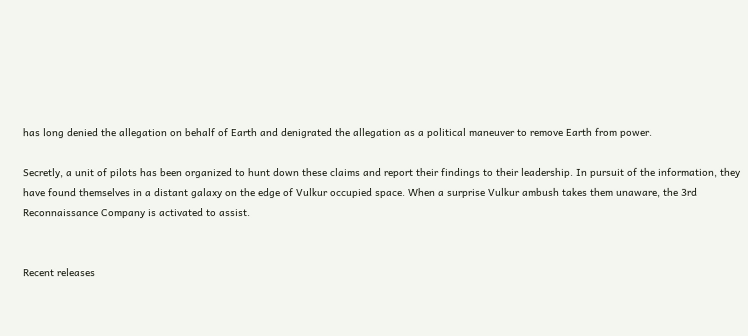has long denied the allegation on behalf of Earth and denigrated the allegation as a political maneuver to remove Earth from power.

Secretly, a unit of pilots has been organized to hunt down these claims and report their findings to their leadership. In pursuit of the information, they have found themselves in a distant galaxy on the edge of Vulkur occupied space. When a surprise Vulkur ambush takes them unaware, the 3rd Reconnaissance Company is activated to assist.


Recent releases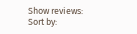Show reviews:
Sort by: